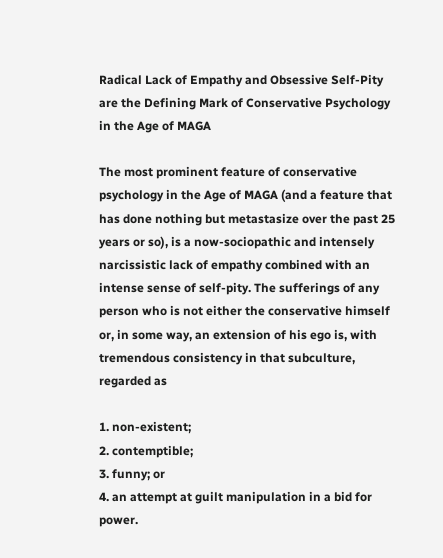Radical Lack of Empathy and Obsessive Self-Pity are the Defining Mark of Conservative Psychology in the Age of MAGA

The most prominent feature of conservative psychology in the Age of MAGA (and a feature that has done nothing but metastasize over the past 25 years or so), is a now-sociopathic and intensely narcissistic lack of empathy combined with an intense sense of self-pity. The sufferings of any person who is not either the conservative himself or, in some way, an extension of his ego is, with tremendous consistency in that subculture, regarded as

1. non-existent;
2. contemptible;
3. funny; or
4. an attempt at guilt manipulation in a bid for power.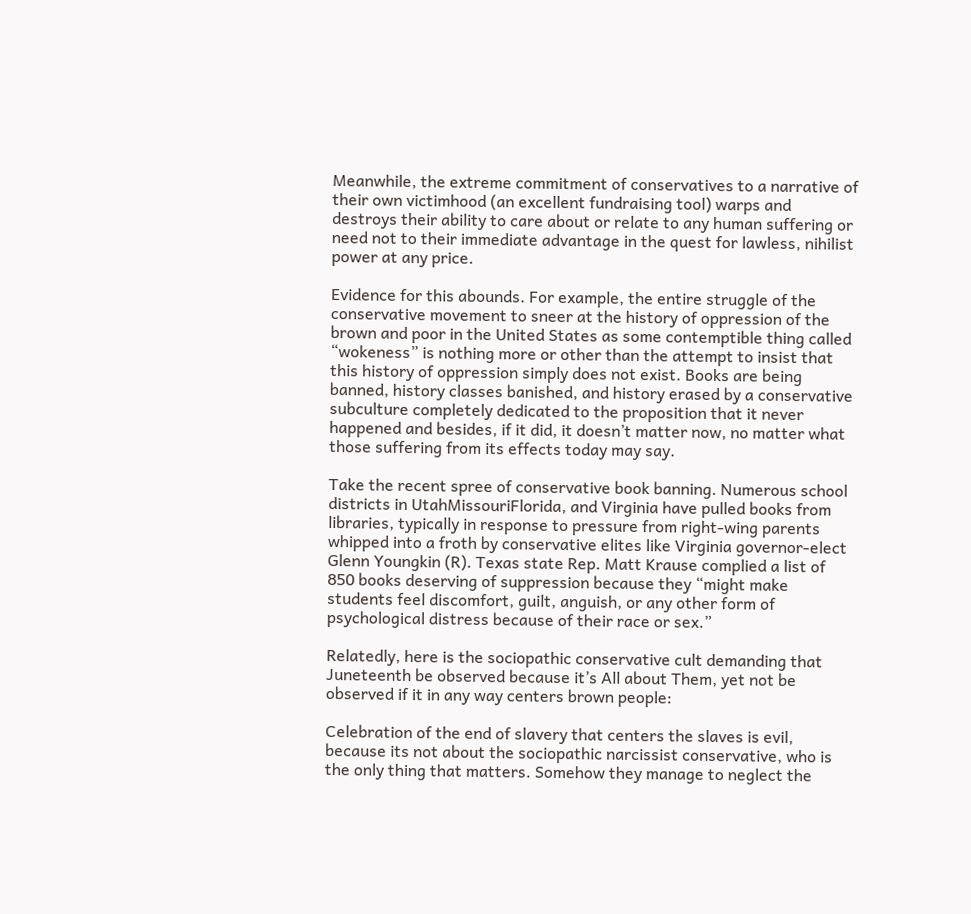Meanwhile, the extreme commitment of conservatives to a narrative of their own victimhood (an excellent fundraising tool) warps and destroys their ability to care about or relate to any human suffering or need not to their immediate advantage in the quest for lawless, nihilist power at any price.

Evidence for this abounds. For example, the entire struggle of the conservative movement to sneer at the history of oppression of the brown and poor in the United States as some contemptible thing called “wokeness” is nothing more or other than the attempt to insist that this history of oppression simply does not exist. Books are being banned, history classes banished, and history erased by a conservative subculture completely dedicated to the proposition that it never happened and besides, if it did, it doesn’t matter now, no matter what those suffering from its effects today may say.

Take the recent spree of conservative book banning. Numerous school districts in UtahMissouriFlorida, and Virginia have pulled books from libraries, typically in response to pressure from right-wing parents whipped into a froth by conservative elites like Virginia governor-elect Glenn Youngkin (R). Texas state Rep. Matt Krause complied a list of 850 books deserving of suppression because they “might make students feel discomfort, guilt, anguish, or any other form of psychological distress because of their race or sex.”

Relatedly, here is the sociopathic conservative cult demanding that Juneteenth be observed because it’s All about Them, yet not be observed if it in any way centers brown people:

Celebration of the end of slavery that centers the slaves is evil, because its not about the sociopathic narcissist conservative, who is the only thing that matters. Somehow they manage to neglect the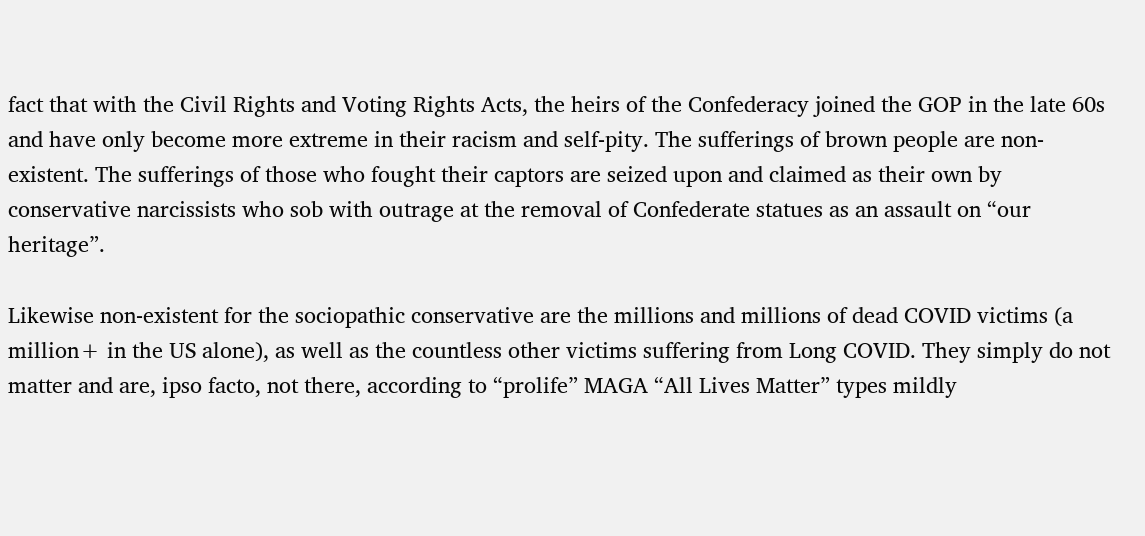fact that with the Civil Rights and Voting Rights Acts, the heirs of the Confederacy joined the GOP in the late 60s and have only become more extreme in their racism and self-pity. The sufferings of brown people are non-existent. The sufferings of those who fought their captors are seized upon and claimed as their own by conservative narcissists who sob with outrage at the removal of Confederate statues as an assault on “our heritage”.

Likewise non-existent for the sociopathic conservative are the millions and millions of dead COVID victims (a million+ in the US alone), as well as the countless other victims suffering from Long COVID. They simply do not matter and are, ipso facto, not there, according to “prolife” MAGA “All Lives Matter” types mildly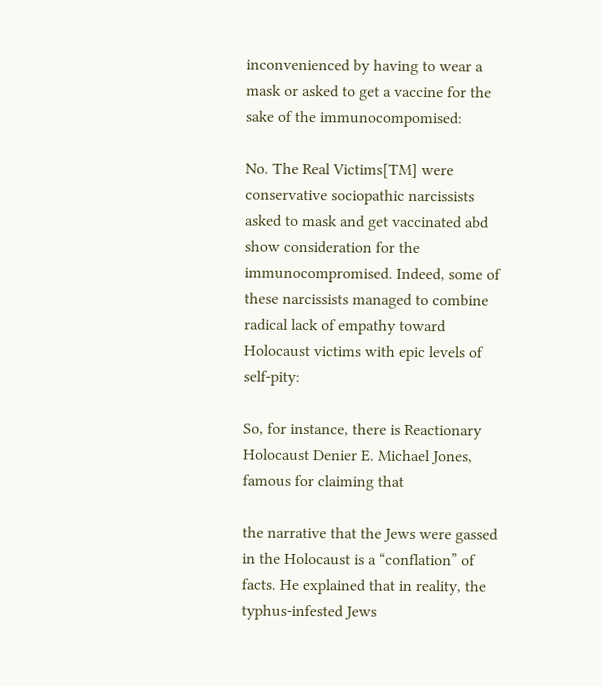inconvenienced by having to wear a mask or asked to get a vaccine for the sake of the immunocompomised:

No. The Real Victims[TM] were conservative sociopathic narcissists asked to mask and get vaccinated abd show consideration for the immunocompromised. Indeed, some of these narcissists managed to combine radical lack of empathy toward Holocaust victims with epic levels of self-pity:

So, for instance, there is Reactionary Holocaust Denier E. Michael Jones, famous for claiming that

the narrative that the Jews were gassed in the Holocaust is a “conflation” of facts. He explained that in reality, the typhus-infested Jews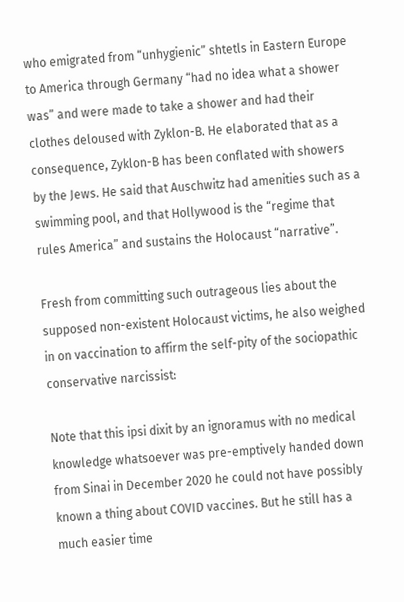who emigrated from “unhygienic” shtetls in Eastern Europe to America through Germany “had no idea what a shower was” and were made to take a shower and had their clothes deloused with Zyklon-B. He elaborated that as a consequence, Zyklon-B has been conflated with showers by the Jews. He said that Auschwitz had amenities such as a swimming pool, and that Hollywood is the “regime that rules America” and sustains the Holocaust “narrative”.

Fresh from committing such outrageous lies about the supposed non-existent Holocaust victims, he also weighed in on vaccination to affirm the self-pity of the sociopathic conservative narcissist:

Note that this ipsi dixit by an ignoramus with no medical knowledge whatsoever was pre-emptively handed down from Sinai in December 2020 he could not have possibly known a thing about COVID vaccines. But he still has a much easier time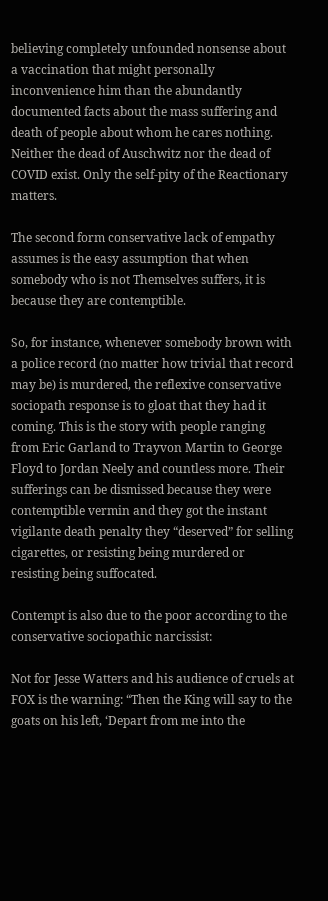believing completely unfounded nonsense about a vaccination that might personally inconvenience him than the abundantly documented facts about the mass suffering and death of people about whom he cares nothing. Neither the dead of Auschwitz nor the dead of COVID exist. Only the self-pity of the Reactionary matters.

The second form conservative lack of empathy assumes is the easy assumption that when somebody who is not Themselves suffers, it is because they are contemptible.

So, for instance, whenever somebody brown with a police record (no matter how trivial that record may be) is murdered, the reflexive conservative sociopath response is to gloat that they had it coming. This is the story with people ranging from Eric Garland to Trayvon Martin to George Floyd to Jordan Neely and countless more. Their sufferings can be dismissed because they were contemptible vermin and they got the instant vigilante death penalty they “deserved” for selling cigarettes, or resisting being murdered or resisting being suffocated.

Contempt is also due to the poor according to the conservative sociopathic narcissist:

Not for Jesse Watters and his audience of cruels at FOX is the warning: “Then the King will say to the goats on his left, ‘Depart from me into the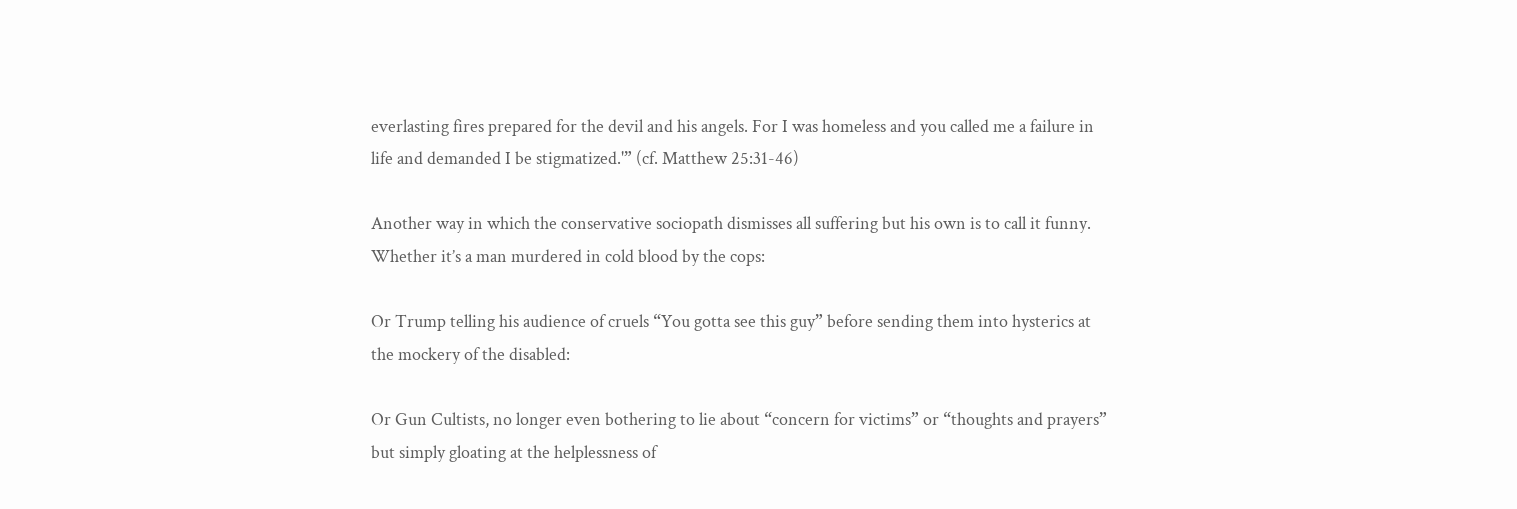everlasting fires prepared for the devil and his angels. For I was homeless and you called me a failure in life and demanded I be stigmatized.'” (cf. Matthew 25:31-46)

Another way in which the conservative sociopath dismisses all suffering but his own is to call it funny. Whether it’s a man murdered in cold blood by the cops:

Or Trump telling his audience of cruels “You gotta see this guy” before sending them into hysterics at the mockery of the disabled:

Or Gun Cultists, no longer even bothering to lie about “concern for victims” or “thoughts and prayers” but simply gloating at the helplessness of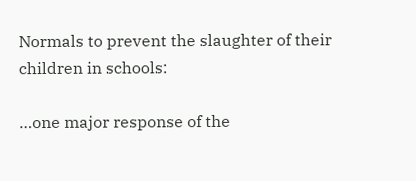Normals to prevent the slaughter of their children in schools:

…one major response of the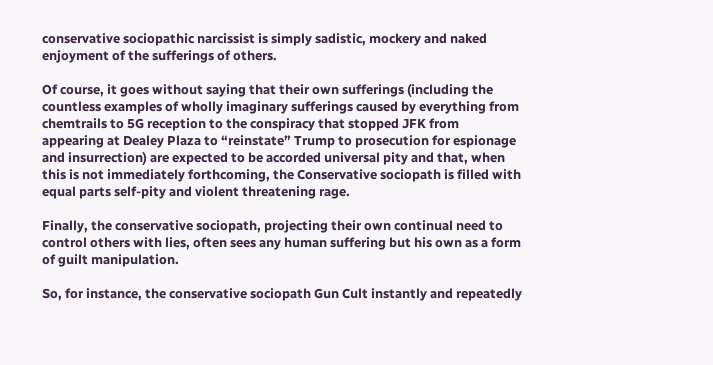conservative sociopathic narcissist is simply sadistic, mockery and naked enjoyment of the sufferings of others.

Of course, it goes without saying that their own sufferings (including the countless examples of wholly imaginary sufferings caused by everything from chemtrails to 5G reception to the conspiracy that stopped JFK from appearing at Dealey Plaza to “reinstate” Trump to prosecution for espionage and insurrection) are expected to be accorded universal pity and that, when this is not immediately forthcoming, the Conservative sociopath is filled with equal parts self-pity and violent threatening rage.

Finally, the conservative sociopath, projecting their own continual need to control others with lies, often sees any human suffering but his own as a form of guilt manipulation.

So, for instance, the conservative sociopath Gun Cult instantly and repeatedly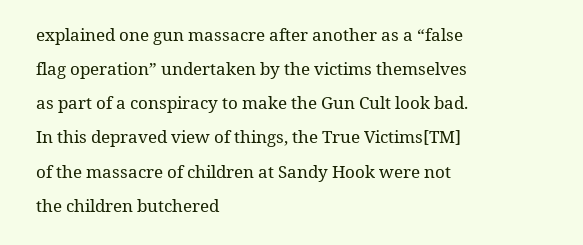explained one gun massacre after another as a “false flag operation” undertaken by the victims themselves as part of a conspiracy to make the Gun Cult look bad. In this depraved view of things, the True Victims[TM] of the massacre of children at Sandy Hook were not the children butchered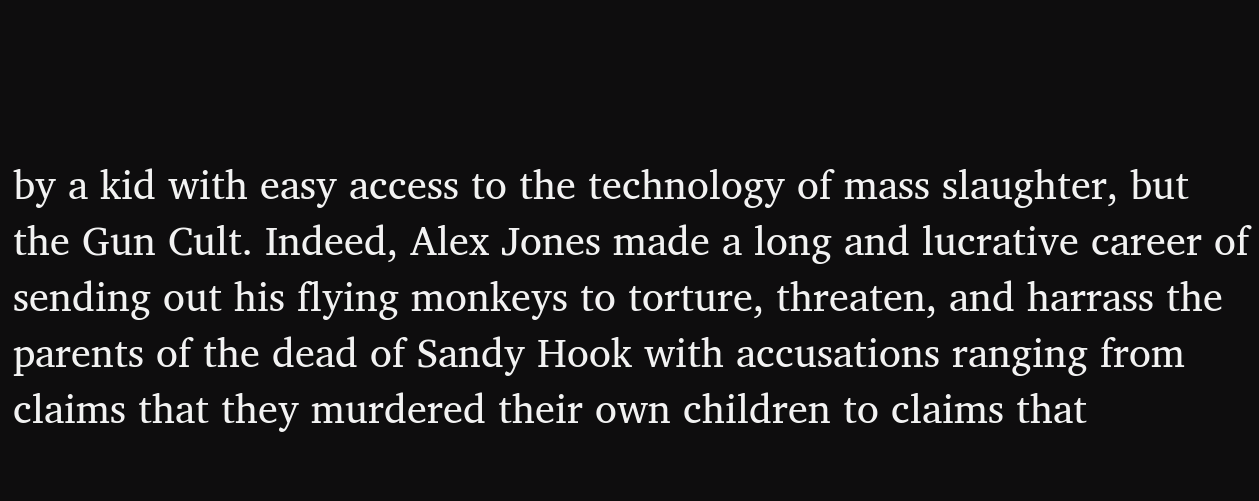by a kid with easy access to the technology of mass slaughter, but the Gun Cult. Indeed, Alex Jones made a long and lucrative career of sending out his flying monkeys to torture, threaten, and harrass the parents of the dead of Sandy Hook with accusations ranging from claims that they murdered their own children to claims that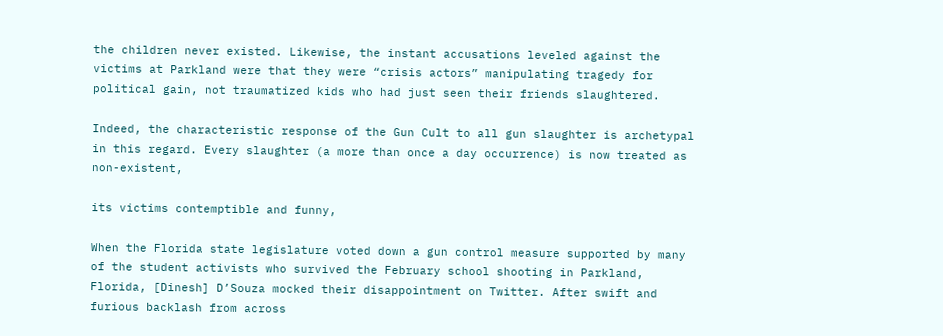the children never existed. Likewise, the instant accusations leveled against the victims at Parkland were that they were “crisis actors” manipulating tragedy for political gain, not traumatized kids who had just seen their friends slaughtered.

Indeed, the characteristic response of the Gun Cult to all gun slaughter is archetypal in this regard. Every slaughter (a more than once a day occurrence) is now treated as non-existent,

its victims contemptible and funny,

When the Florida state legislature voted down a gun control measure supported by many of the student activists who survived the February school shooting in Parkland, Florida, [Dinesh] D’Souza mocked their disappointment on Twitter. After swift and furious backlash from across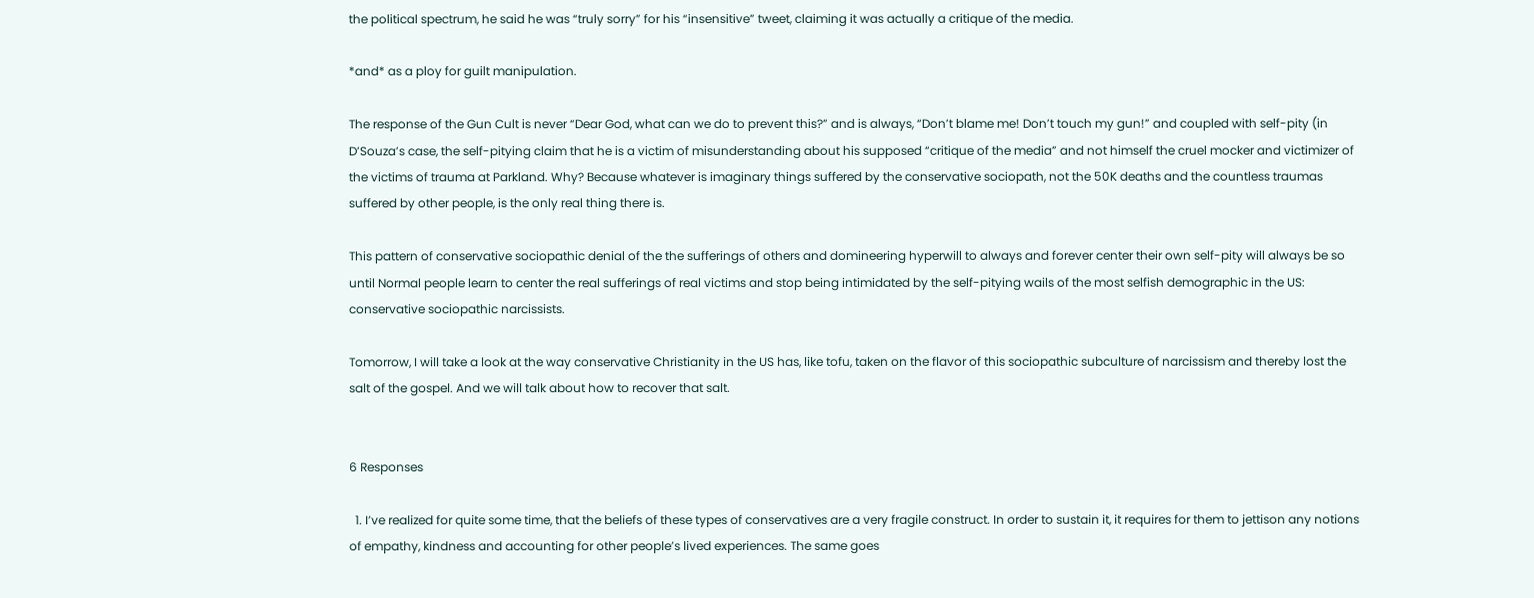the political spectrum, he said he was “truly sorry” for his “insensitive” tweet, claiming it was actually a critique of the media.

*and* as a ploy for guilt manipulation.

The response of the Gun Cult is never “Dear God, what can we do to prevent this?” and is always, “Don’t blame me! Don’t touch my gun!” and coupled with self-pity (in D’Souza’s case, the self-pitying claim that he is a victim of misunderstanding about his supposed “critique of the media” and not himself the cruel mocker and victimizer of the victims of trauma at Parkland. Why? Because whatever is imaginary things suffered by the conservative sociopath, not the 50K deaths and the countless traumas suffered by other people, is the only real thing there is.

This pattern of conservative sociopathic denial of the the sufferings of others and domineering hyperwill to always and forever center their own self-pity will always be so until Normal people learn to center the real sufferings of real victims and stop being intimidated by the self-pitying wails of the most selfish demographic in the US: conservative sociopathic narcissists.

Tomorrow, I will take a look at the way conservative Christianity in the US has, like tofu, taken on the flavor of this sociopathic subculture of narcissism and thereby lost the salt of the gospel. And we will talk about how to recover that salt.


6 Responses

  1. I’ve realized for quite some time, that the beliefs of these types of conservatives are a very fragile construct. In order to sustain it, it requires for them to jettison any notions of empathy, kindness and accounting for other people’s lived experiences. The same goes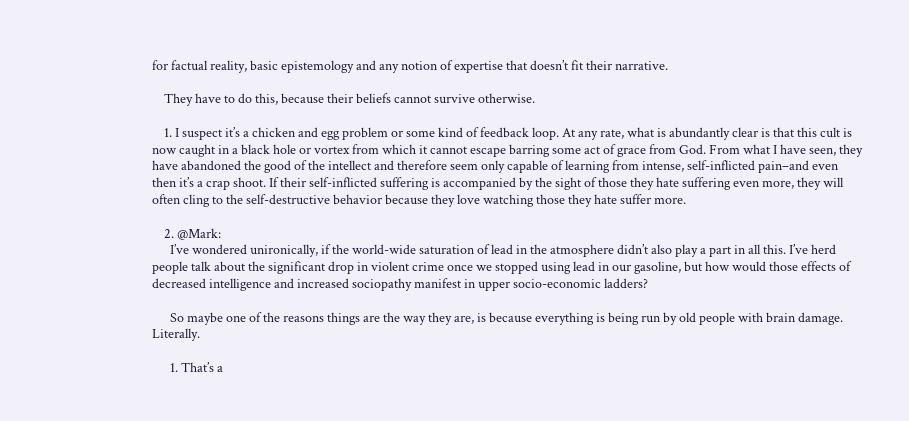for factual reality, basic epistemology and any notion of expertise that doesn’t fit their narrative.

    They have to do this, because their beliefs cannot survive otherwise.

    1. I suspect it’s a chicken and egg problem or some kind of feedback loop. At any rate, what is abundantly clear is that this cult is now caught in a black hole or vortex from which it cannot escape barring some act of grace from God. From what I have seen, they have abandoned the good of the intellect and therefore seem only capable of learning from intense, self-inflicted pain–and even then it’s a crap shoot. If their self-inflicted suffering is accompanied by the sight of those they hate suffering even more, they will often cling to the self-destructive behavior because they love watching those they hate suffer more.

    2. @Mark:
      I’ve wondered unironically, if the world-wide saturation of lead in the atmosphere didn’t also play a part in all this. I’ve herd people talk about the significant drop in violent crime once we stopped using lead in our gasoline, but how would those effects of decreased intelligence and increased sociopathy manifest in upper socio-economic ladders?

      So maybe one of the reasons things are the way they are, is because everything is being run by old people with brain damage. Literally.

      1. That’s a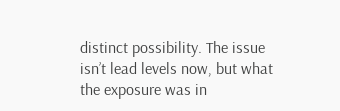distinct possibility. The issue isn’t lead levels now, but what the exposure was in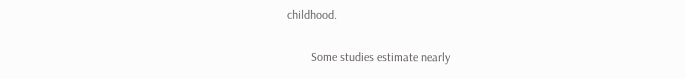childhood.

        Some studies estimate nearly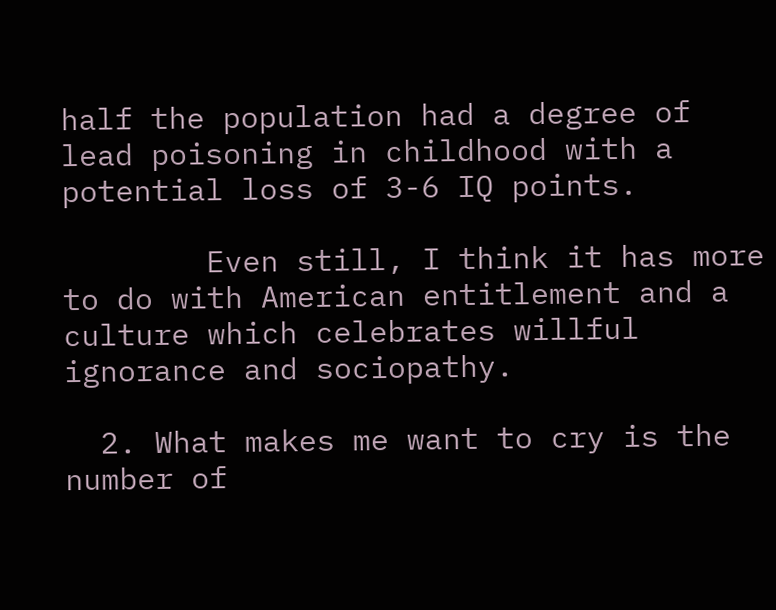half the population had a degree of lead poisoning in childhood with a potential loss of 3-6 IQ points.

        Even still, I think it has more to do with American entitlement and a culture which celebrates willful ignorance and sociopathy.

  2. What makes me want to cry is the number of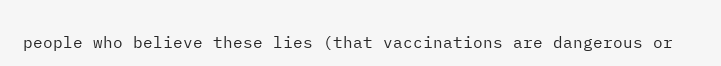people who believe these lies (that vaccinations are dangerous or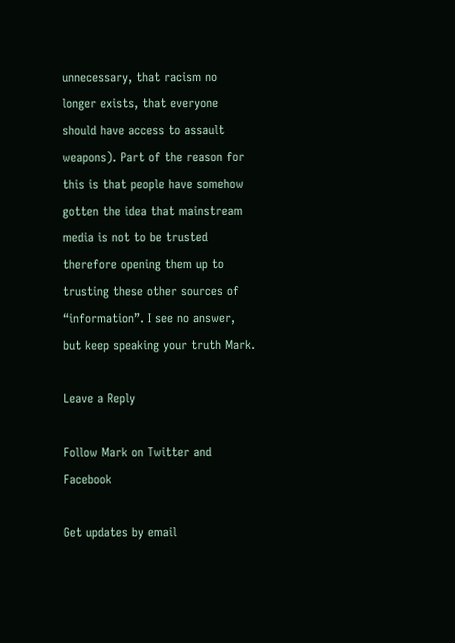unnecessary, that racism no longer exists, that everyone should have access to assault weapons). Part of the reason for this is that people have somehow gotten the idea that mainstream media is not to be trusted therefore opening them up to trusting these other sources of “information”. I see no answer, but keep speaking your truth Mark.

Leave a Reply

Follow Mark on Twitter and Facebook

Get updates by email